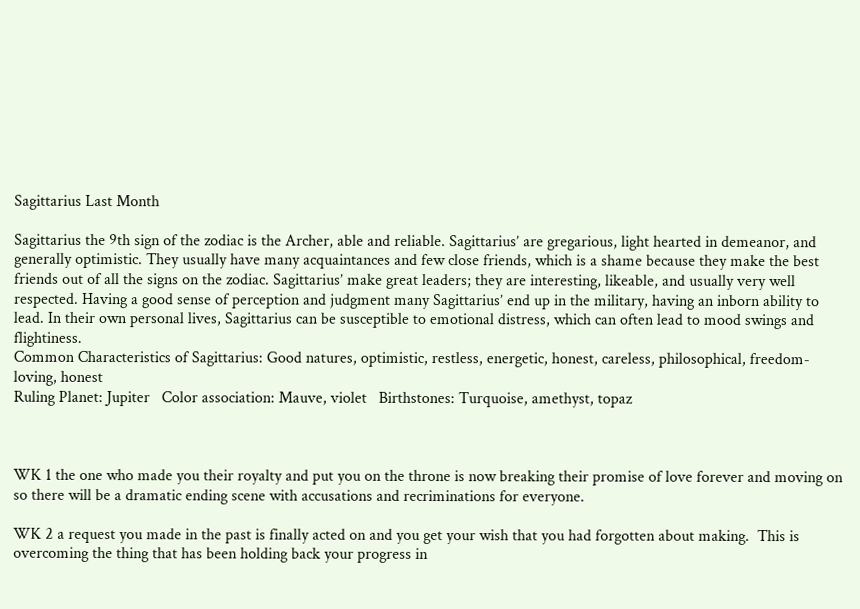Sagittarius Last Month

Sagittarius the 9th sign of the zodiac is the Archer, able and reliable. Sagittarius’ are gregarious, light hearted in demeanor, and generally optimistic. They usually have many acquaintances and few close friends, which is a shame because they make the best friends out of all the signs on the zodiac. Sagittarius’ make great leaders; they are interesting, likeable, and usually very well respected. Having a good sense of perception and judgment many Sagittarius’ end up in the military, having an inborn ability to lead. In their own personal lives, Sagittarius can be susceptible to emotional distress, which can often lead to mood swings and flightiness.
Common Characteristics of Sagittarius: Good natures, optimistic, restless, energetic, honest, careless, philosophical, freedom-loving, honest
Ruling Planet: Jupiter   Color association: Mauve, violet   Birthstones: Turquoise, amethyst, topaz



WK 1 the one who made you their royalty and put you on the throne is now breaking their promise of love forever and moving on so there will be a dramatic ending scene with accusations and recriminations for everyone.

WK 2 a request you made in the past is finally acted on and you get your wish that you had forgotten about making.  This is overcoming the thing that has been holding back your progress in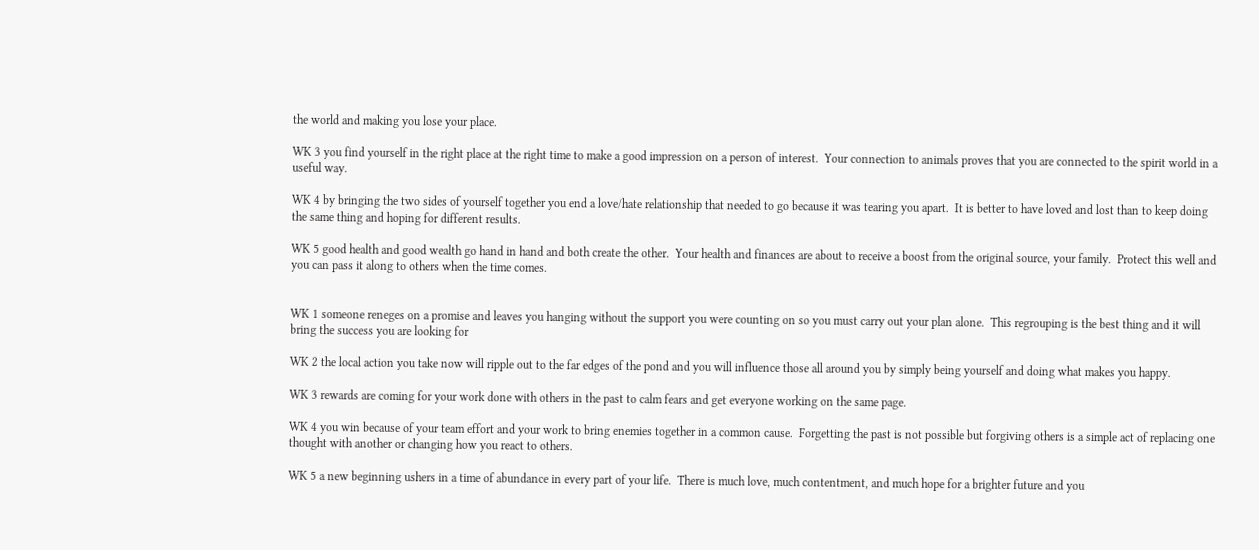the world and making you lose your place.

WK 3 you find yourself in the right place at the right time to make a good impression on a person of interest.  Your connection to animals proves that you are connected to the spirit world in a useful way.

WK 4 by bringing the two sides of yourself together you end a love/hate relationship that needed to go because it was tearing you apart.  It is better to have loved and lost than to keep doing the same thing and hoping for different results.

WK 5 good health and good wealth go hand in hand and both create the other.  Your health and finances are about to receive a boost from the original source, your family.  Protect this well and you can pass it along to others when the time comes.


WK 1 someone reneges on a promise and leaves you hanging without the support you were counting on so you must carry out your plan alone.  This regrouping is the best thing and it will bring the success you are looking for

WK 2 the local action you take now will ripple out to the far edges of the pond and you will influence those all around you by simply being yourself and doing what makes you happy.

WK 3 rewards are coming for your work done with others in the past to calm fears and get everyone working on the same page.

WK 4 you win because of your team effort and your work to bring enemies together in a common cause.  Forgetting the past is not possible but forgiving others is a simple act of replacing one thought with another or changing how you react to others.

WK 5 a new beginning ushers in a time of abundance in every part of your life.  There is much love, much contentment, and much hope for a brighter future and you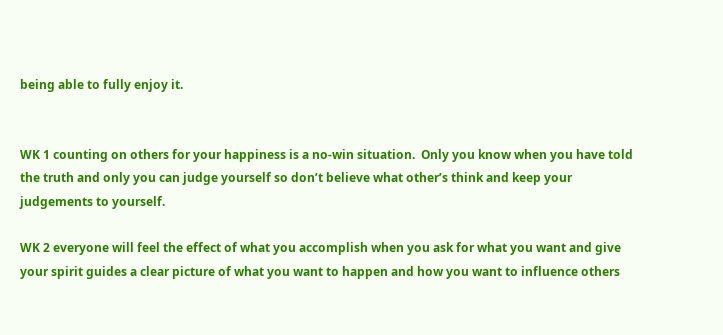being able to fully enjoy it.


WK 1 counting on others for your happiness is a no-win situation.  Only you know when you have told the truth and only you can judge yourself so don’t believe what other’s think and keep your judgements to yourself.

WK 2 everyone will feel the effect of what you accomplish when you ask for what you want and give your spirit guides a clear picture of what you want to happen and how you want to influence others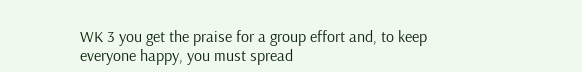WK 3 you get the praise for a group effort and, to keep everyone happy, you must spread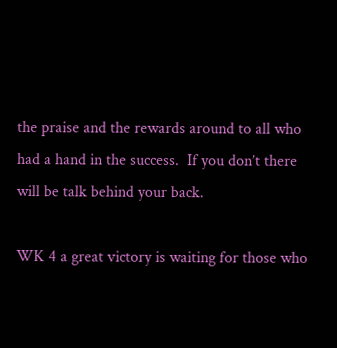the praise and the rewards around to all who had a hand in the success.  If you don’t there will be talk behind your back.

WK 4 a great victory is waiting for those who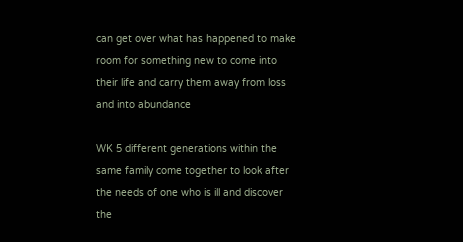can get over what has happened to make room for something new to come into their life and carry them away from loss and into abundance

WK 5 different generations within the same family come together to look after the needs of one who is ill and discover the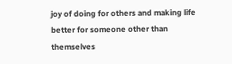joy of doing for others and making life better for someone other than themselves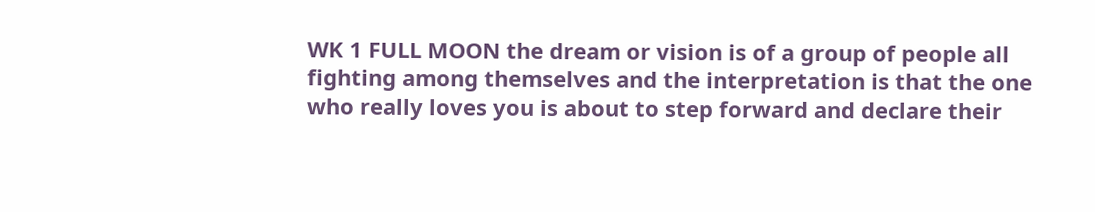WK 1 FULL MOON the dream or vision is of a group of people all fighting among themselves and the interpretation is that the one who really loves you is about to step forward and declare their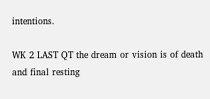intentions.

WK 2 LAST QT the dream or vision is of death and final resting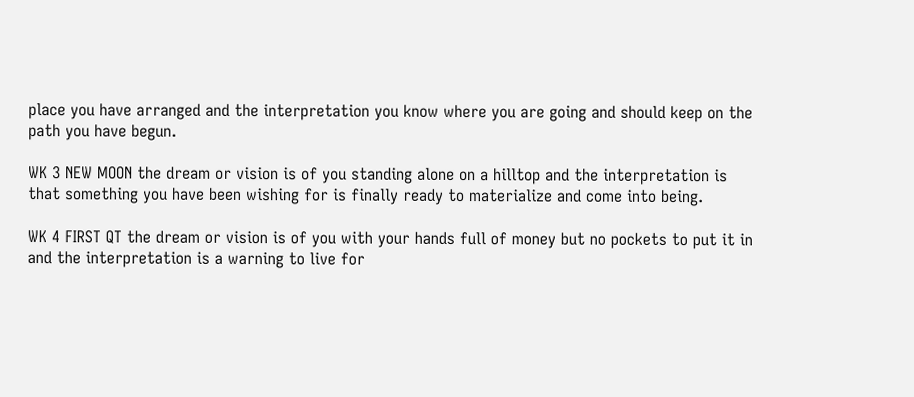place you have arranged and the interpretation you know where you are going and should keep on the path you have begun.

WK 3 NEW MOON the dream or vision is of you standing alone on a hilltop and the interpretation is that something you have been wishing for is finally ready to materialize and come into being.

WK 4 FIRST QT the dream or vision is of you with your hands full of money but no pockets to put it in and the interpretation is a warning to live for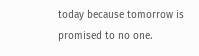today because tomorrow is promised to no one.